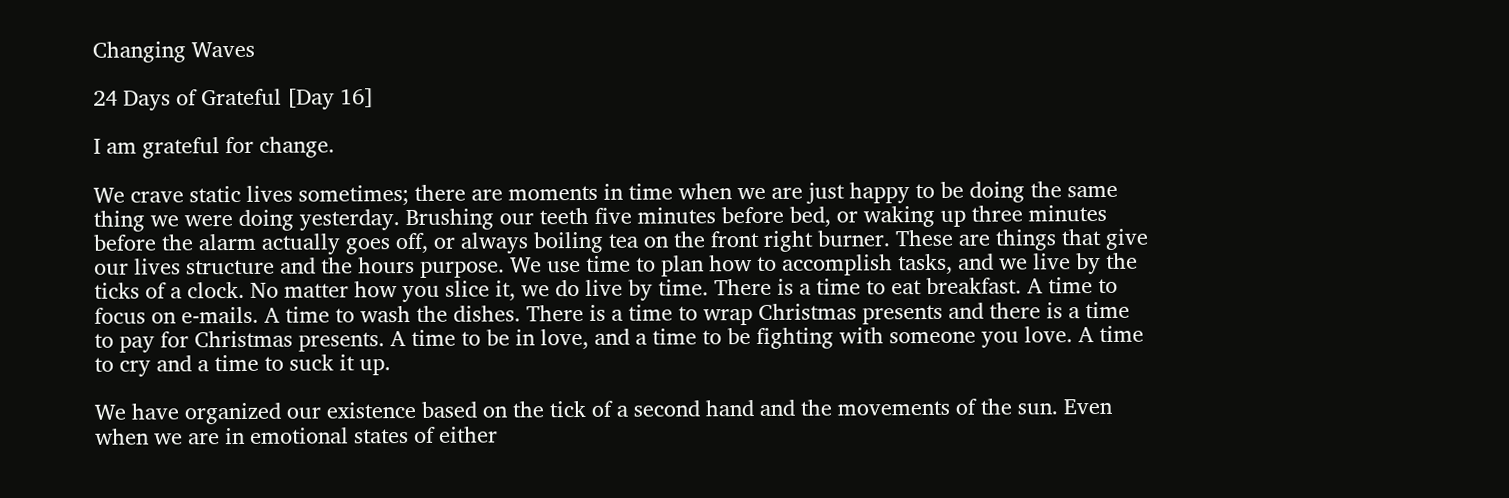Changing Waves

24 Days of Grateful [Day 16]

I am grateful for change.

We crave static lives sometimes; there are moments in time when we are just happy to be doing the same thing we were doing yesterday. Brushing our teeth five minutes before bed, or waking up three minutes before the alarm actually goes off, or always boiling tea on the front right burner. These are things that give our lives structure and the hours purpose. We use time to plan how to accomplish tasks, and we live by the ticks of a clock. No matter how you slice it, we do live by time. There is a time to eat breakfast. A time to focus on e-mails. A time to wash the dishes. There is a time to wrap Christmas presents and there is a time to pay for Christmas presents. A time to be in love, and a time to be fighting with someone you love. A time to cry and a time to suck it up.

We have organized our existence based on the tick of a second hand and the movements of the sun. Even when we are in emotional states of either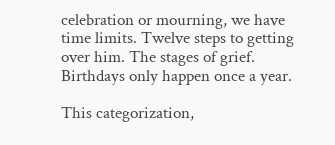celebration or mourning, we have time limits. Twelve steps to getting over him. The stages of grief. Birthdays only happen once a year.

This categorization,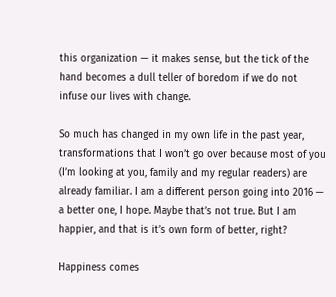this organization — it makes sense, but the tick of the hand becomes a dull teller of boredom if we do not infuse our lives with change.

So much has changed in my own life in the past year, transformations that I won’t go over because most of you (I’m looking at you, family and my regular readers) are already familiar. I am a different person going into 2016 — a better one, I hope. Maybe that’s not true. But I am happier, and that is it’s own form of better, right?

Happiness comes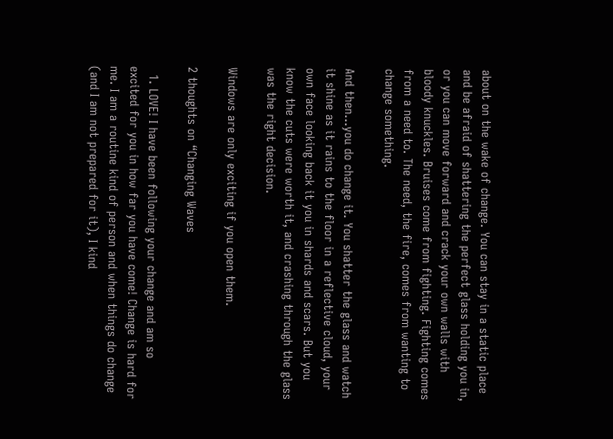about on the wake of change. You can stay in a static place and be afraid of shattering the perfect glass holding you in, or you can move forward and crack your own walls with bloody knuckles. Bruises come from fighting. Fighting comes from a need to. The need, the fire, comes from wanting to change something.

And then…you do change it. You shatter the glass and watch it shine as it rains to the floor in a reflective cloud, your own face looking back it you in shards and scars. But you know the cuts were worth it, and crashing through the glass was the right decision.

Windows are only exciting if you open them.

2 thoughts on “Changing Waves

  1. LOVE! I have been following your change and am so excited for you in how far you have come! Change is hard for me. I am a routine kind of person and when things do change (and I am not prepared for it), I kind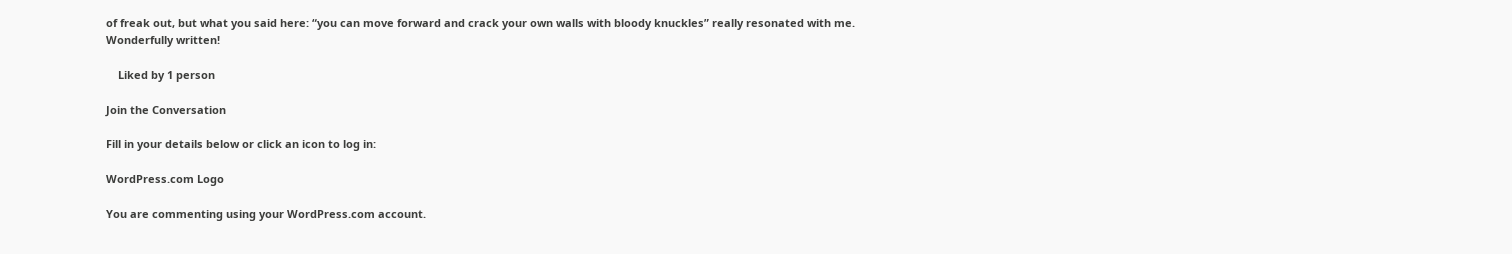of freak out, but what you said here: “you can move forward and crack your own walls with bloody knuckles” really resonated with me. Wonderfully written!

    Liked by 1 person

Join the Conversation

Fill in your details below or click an icon to log in:

WordPress.com Logo

You are commenting using your WordPress.com account.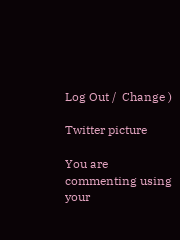Log Out /  Change )

Twitter picture

You are commenting using your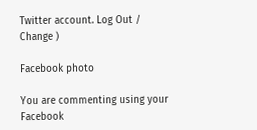Twitter account. Log Out /  Change )

Facebook photo

You are commenting using your Facebook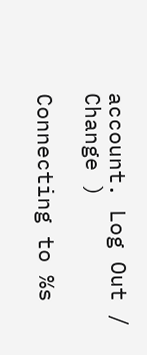account. Log Out /  Change )

Connecting to %s